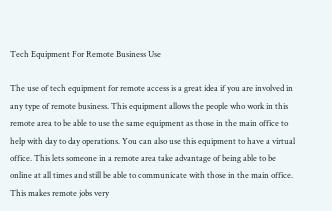Tech Equipment For Remote Business Use

The use of tech equipment for remote access is a great idea if you are involved in any type of remote business. This equipment allows the people who work in this remote area to be able to use the same equipment as those in the main office to help with day to day operations. You can also use this equipment to have a virtual office. This lets someone in a remote area take advantage of being able to be online at all times and still be able to communicate with those in the main office. This makes remote jobs very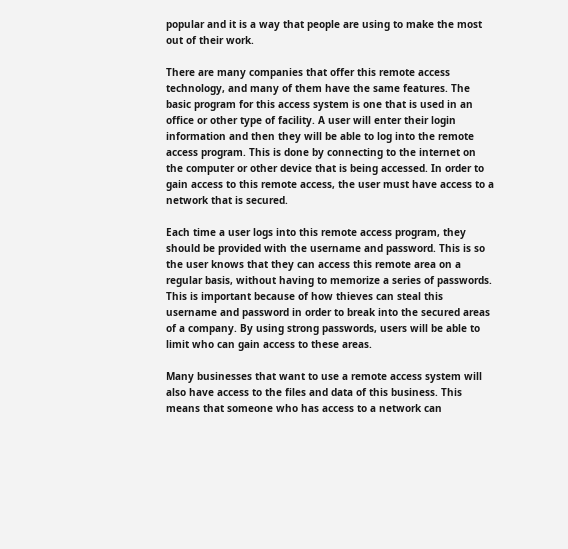popular and it is a way that people are using to make the most out of their work.

There are many companies that offer this remote access technology, and many of them have the same features. The basic program for this access system is one that is used in an office or other type of facility. A user will enter their login information and then they will be able to log into the remote access program. This is done by connecting to the internet on the computer or other device that is being accessed. In order to gain access to this remote access, the user must have access to a network that is secured.

Each time a user logs into this remote access program, they should be provided with the username and password. This is so the user knows that they can access this remote area on a regular basis, without having to memorize a series of passwords. This is important because of how thieves can steal this username and password in order to break into the secured areas of a company. By using strong passwords, users will be able to limit who can gain access to these areas.

Many businesses that want to use a remote access system will also have access to the files and data of this business. This means that someone who has access to a network can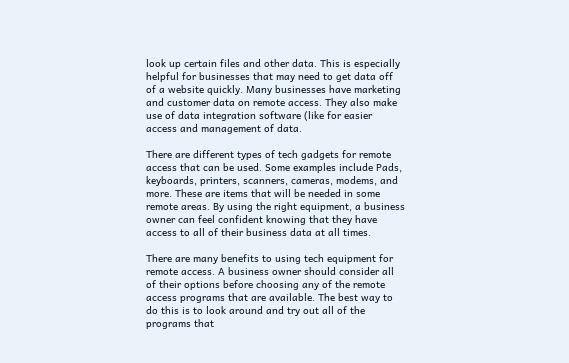look up certain files and other data. This is especially helpful for businesses that may need to get data off of a website quickly. Many businesses have marketing and customer data on remote access. They also make use of data integration software (like for easier access and management of data.

There are different types of tech gadgets for remote access that can be used. Some examples include Pads, keyboards, printers, scanners, cameras, modems, and more. These are items that will be needed in some remote areas. By using the right equipment, a business owner can feel confident knowing that they have access to all of their business data at all times.

There are many benefits to using tech equipment for remote access. A business owner should consider all of their options before choosing any of the remote access programs that are available. The best way to do this is to look around and try out all of the programs that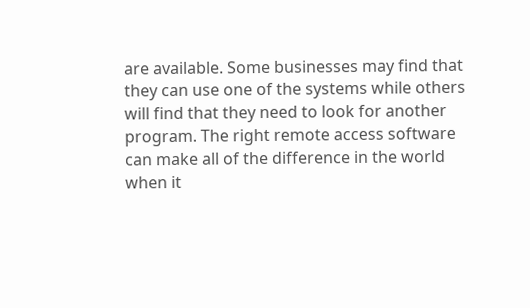are available. Some businesses may find that they can use one of the systems while others will find that they need to look for another program. The right remote access software can make all of the difference in the world when it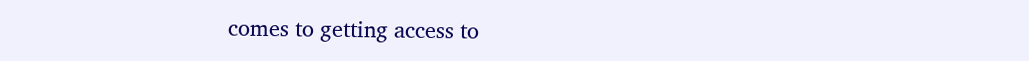comes to getting access to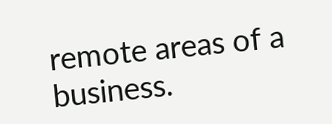remote areas of a business.